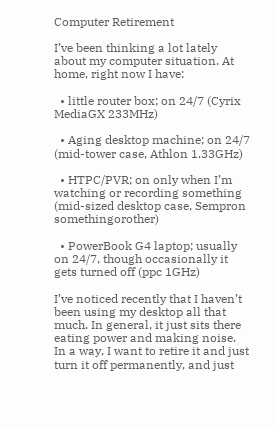Computer Retirement

I’ve been thinking a lot lately about my computer situation. At home, right now I have:

  • little router box; on 24/7 (Cyrix MediaGX 233MHz)

  • Aging desktop machine; on 24/7 (mid-tower case, Athlon 1.33GHz)

  • HTPC/PVR; on only when I’m watching or recording something (mid-sized desktop case, Sempron somethingorother)

  • PowerBook G4 laptop; usually on 24/7, though occasionally it gets turned off (ppc 1GHz)

I’ve noticed recently that I haven’t been using my desktop all that much. In general, it just sits there eating power and making noise. In a way, I want to retire it and just turn it off permanently, and just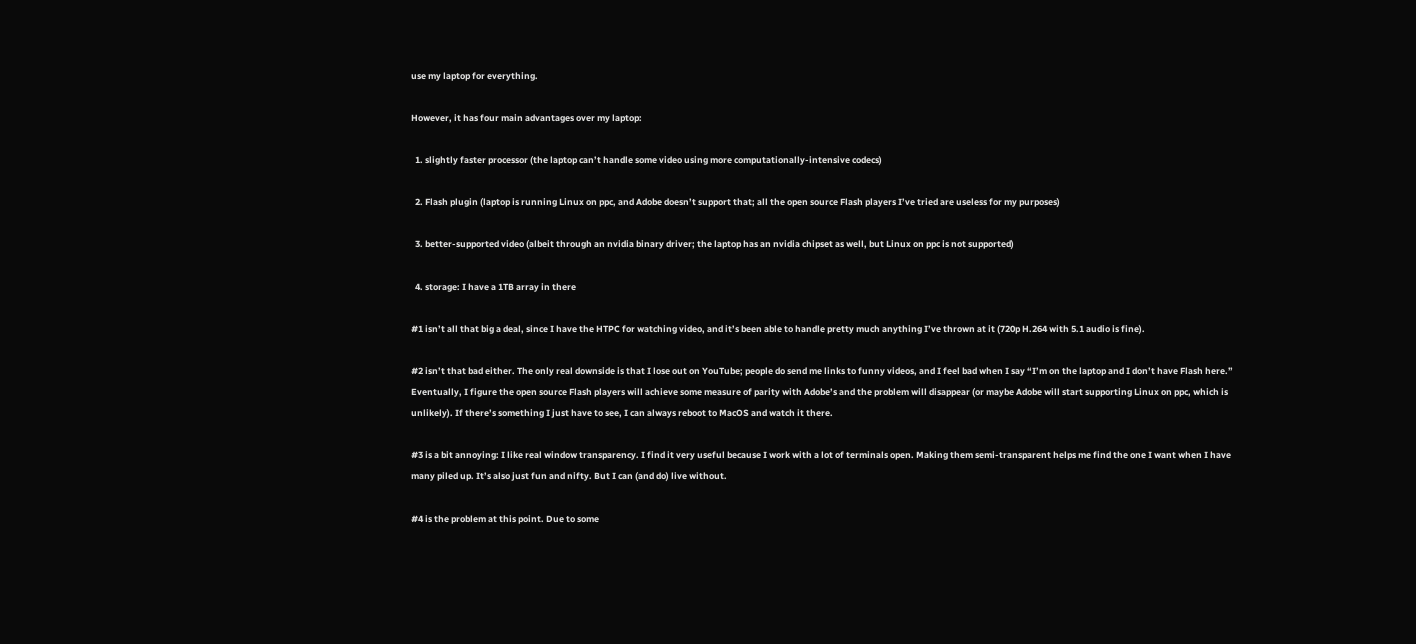use my laptop for everything.

However, it has four main advantages over my laptop:

  1. slightly faster processor (the laptop can’t handle some video using more computationally-intensive codecs)

  2. Flash plugin (laptop is running Linux on ppc, and Adobe doesn’t support that; all the open source Flash players I’ve tried are useless for my purposes)

  3. better-supported video (albeit through an nvidia binary driver; the laptop has an nvidia chipset as well, but Linux on ppc is not supported)

  4. storage: I have a 1TB array in there

#1 isn’t all that big a deal, since I have the HTPC for watching video, and it’s been able to handle pretty much anything I’ve thrown at it (720p H.264 with 5.1 audio is fine).

#2 isn’t that bad either. The only real downside is that I lose out on YouTube; people do send me links to funny videos, and I feel bad when I say “I’m on the laptop and I don’t have Flash here.” Eventually, I figure the open source Flash players will achieve some measure of parity with Adobe’s and the problem will disappear (or maybe Adobe will start supporting Linux on ppc, which is unlikely). If there’s something I just have to see, I can always reboot to MacOS and watch it there.

#3 is a bit annoying: I like real window transparency. I find it very useful because I work with a lot of terminals open. Making them semi-transparent helps me find the one I want when I have many piled up. It’s also just fun and nifty. But I can (and do) live without.

#4 is the problem at this point. Due to some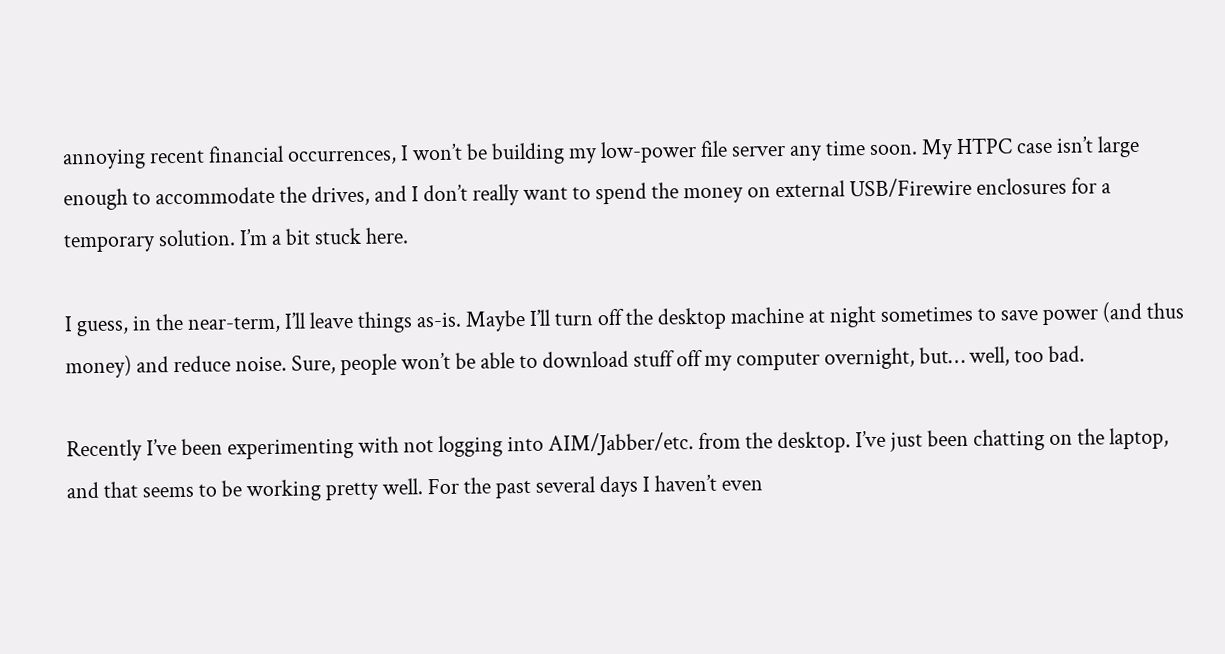annoying recent financial occurrences, I won’t be building my low-power file server any time soon. My HTPC case isn’t large enough to accommodate the drives, and I don’t really want to spend the money on external USB/Firewire enclosures for a temporary solution. I’m a bit stuck here.

I guess, in the near-term, I’ll leave things as-is. Maybe I’ll turn off the desktop machine at night sometimes to save power (and thus money) and reduce noise. Sure, people won’t be able to download stuff off my computer overnight, but… well, too bad.

Recently I’ve been experimenting with not logging into AIM/Jabber/etc. from the desktop. I’ve just been chatting on the laptop, and that seems to be working pretty well. For the past several days I haven’t even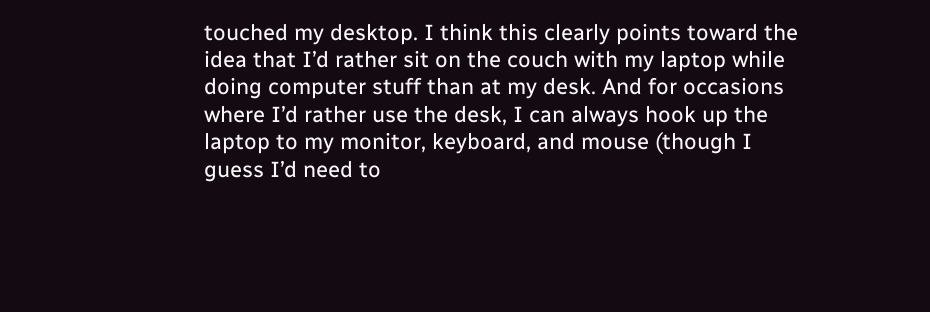touched my desktop. I think this clearly points toward the idea that I’d rather sit on the couch with my laptop while doing computer stuff than at my desk. And for occasions where I’d rather use the desk, I can always hook up the laptop to my monitor, keyboard, and mouse (though I guess I’d need to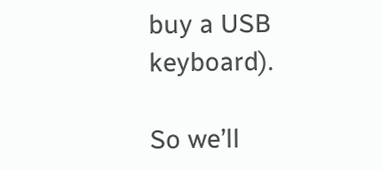buy a USB keyboard).

So we’ll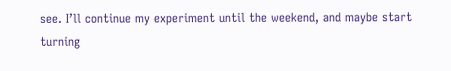see. I’ll continue my experiment until the weekend, and maybe start turning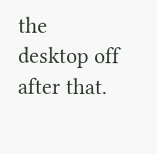the desktop off after that.